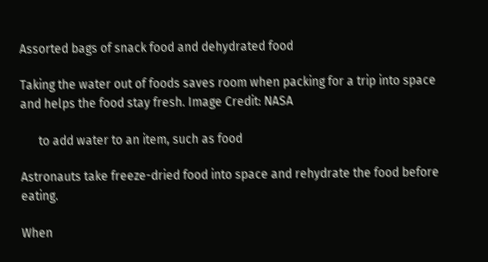Assorted bags of snack food and dehydrated food

Taking the water out of foods saves room when packing for a trip into space and helps the food stay fresh. Image Credit: NASA

      to add water to an item, such as food

Astronauts take freeze-dried food into space and rehydrate the food before eating.

When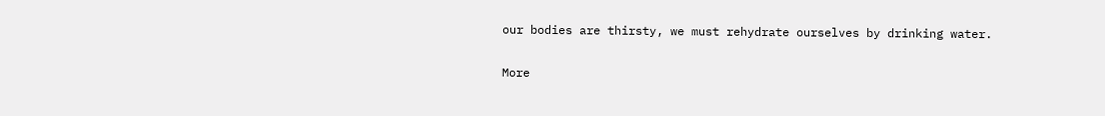our bodies are thirsty, we must rehydrate ourselves by drinking water.

More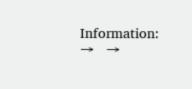Information:   →   →